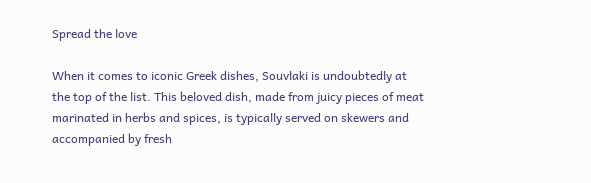Spread the love

When it comes to iconic Greek dishes, Souvlaki is undoubtedly at the top of the list. This beloved dish, made from juicy pieces of meat marinated in herbs and spices, is typically served on skewers and accompanied by fresh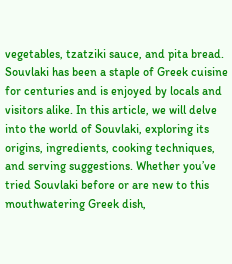vegetables, tzatziki sauce, and pita bread. Souvlaki has been a staple of Greek cuisine for centuries and is enjoyed by locals and visitors alike. In this article, we will delve into the world of Souvlaki, exploring its origins, ingredients, cooking techniques, and serving suggestions. Whether you’ve tried Souvlaki before or are new to this mouthwatering Greek dish,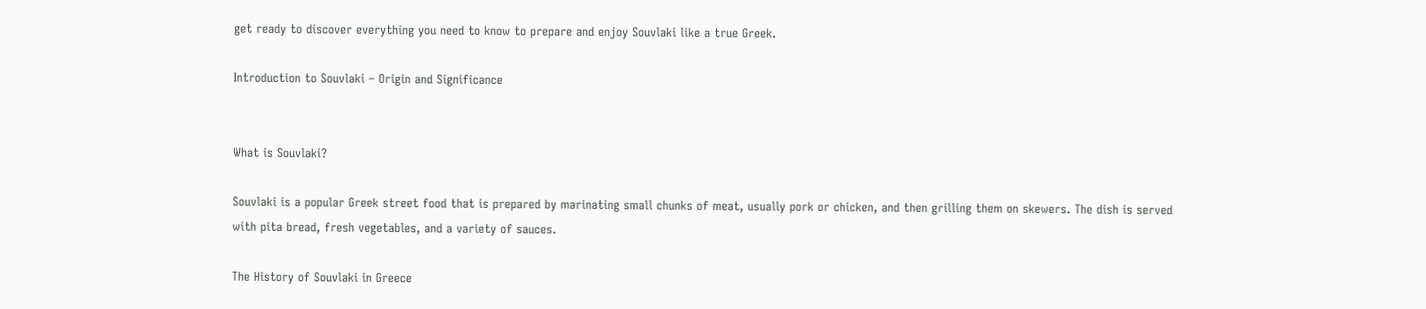get ready to discover everything you need to know to prepare and enjoy Souvlaki like a true Greek.

Introduction to Souvlaki – Origin and Significance


What is Souvlaki?

Souvlaki is a popular Greek street food that is prepared by marinating small chunks of meat, usually pork or chicken, and then grilling them on skewers. The dish is served with pita bread, fresh vegetables, and a variety of sauces.

The History of Souvlaki in Greece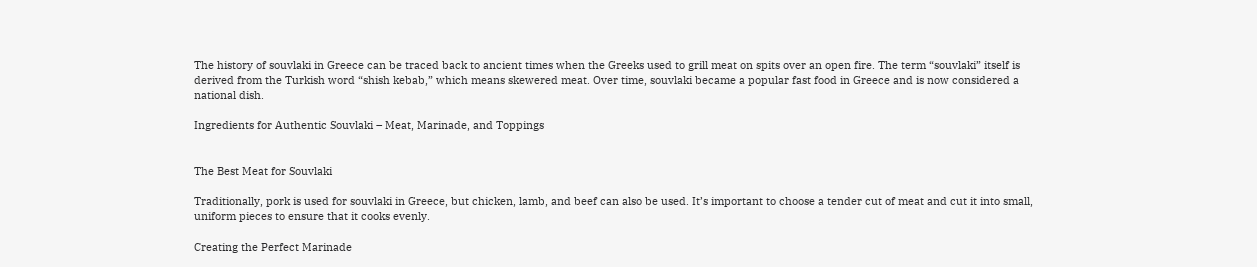The history of souvlaki in Greece can be traced back to ancient times when the Greeks used to grill meat on spits over an open fire. The term “souvlaki” itself is derived from the Turkish word “shish kebab,” which means skewered meat. Over time, souvlaki became a popular fast food in Greece and is now considered a national dish.

Ingredients for Authentic Souvlaki – Meat, Marinade, and Toppings


The Best Meat for Souvlaki

Traditionally, pork is used for souvlaki in Greece, but chicken, lamb, and beef can also be used. It’s important to choose a tender cut of meat and cut it into small, uniform pieces to ensure that it cooks evenly.

Creating the Perfect Marinade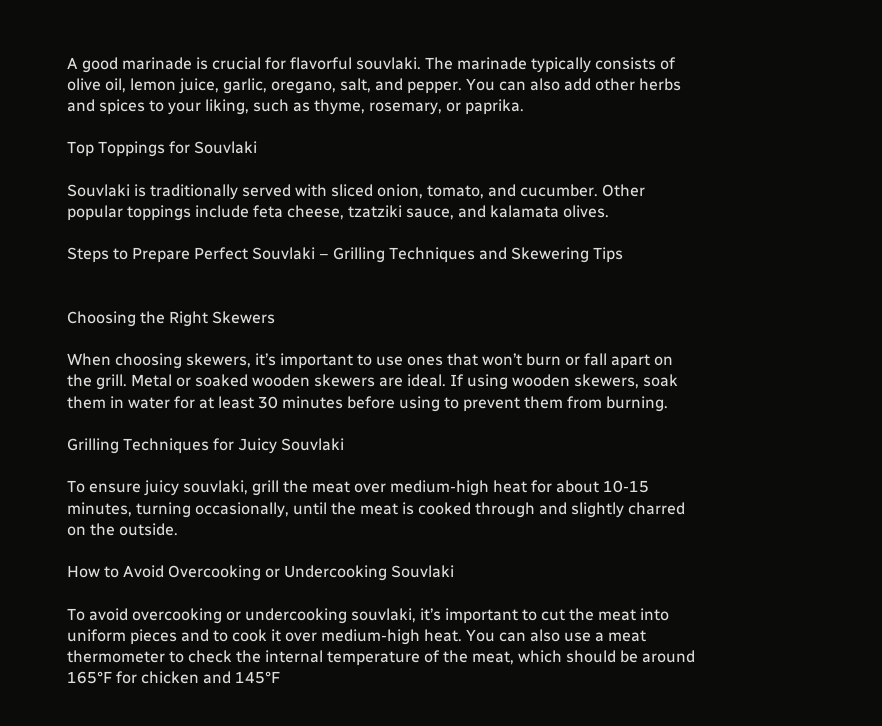A good marinade is crucial for flavorful souvlaki. The marinade typically consists of olive oil, lemon juice, garlic, oregano, salt, and pepper. You can also add other herbs and spices to your liking, such as thyme, rosemary, or paprika.

Top Toppings for Souvlaki

Souvlaki is traditionally served with sliced onion, tomato, and cucumber. Other popular toppings include feta cheese, tzatziki sauce, and kalamata olives.

Steps to Prepare Perfect Souvlaki – Grilling Techniques and Skewering Tips


Choosing the Right Skewers

When choosing skewers, it’s important to use ones that won’t burn or fall apart on the grill. Metal or soaked wooden skewers are ideal. If using wooden skewers, soak them in water for at least 30 minutes before using to prevent them from burning.

Grilling Techniques for Juicy Souvlaki

To ensure juicy souvlaki, grill the meat over medium-high heat for about 10-15 minutes, turning occasionally, until the meat is cooked through and slightly charred on the outside.

How to Avoid Overcooking or Undercooking Souvlaki

To avoid overcooking or undercooking souvlaki, it’s important to cut the meat into uniform pieces and to cook it over medium-high heat. You can also use a meat thermometer to check the internal temperature of the meat, which should be around 165°F for chicken and 145°F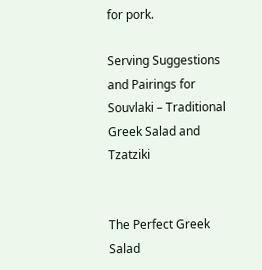for pork.

Serving Suggestions and Pairings for Souvlaki – Traditional Greek Salad and Tzatziki


The Perfect Greek Salad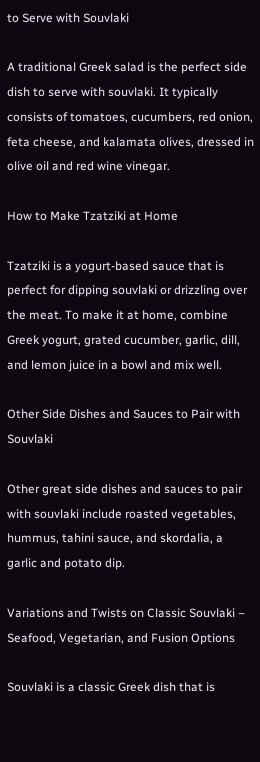to Serve with Souvlaki

A traditional Greek salad is the perfect side dish to serve with souvlaki. It typically consists of tomatoes, cucumbers, red onion, feta cheese, and kalamata olives, dressed in olive oil and red wine vinegar.

How to Make Tzatziki at Home

Tzatziki is a yogurt-based sauce that is perfect for dipping souvlaki or drizzling over the meat. To make it at home, combine Greek yogurt, grated cucumber, garlic, dill, and lemon juice in a bowl and mix well.

Other Side Dishes and Sauces to Pair with Souvlaki

Other great side dishes and sauces to pair with souvlaki include roasted vegetables, hummus, tahini sauce, and skordalia, a garlic and potato dip.

Variations and Twists on Classic Souvlaki – Seafood, Vegetarian, and Fusion Options

Souvlaki is a classic Greek dish that is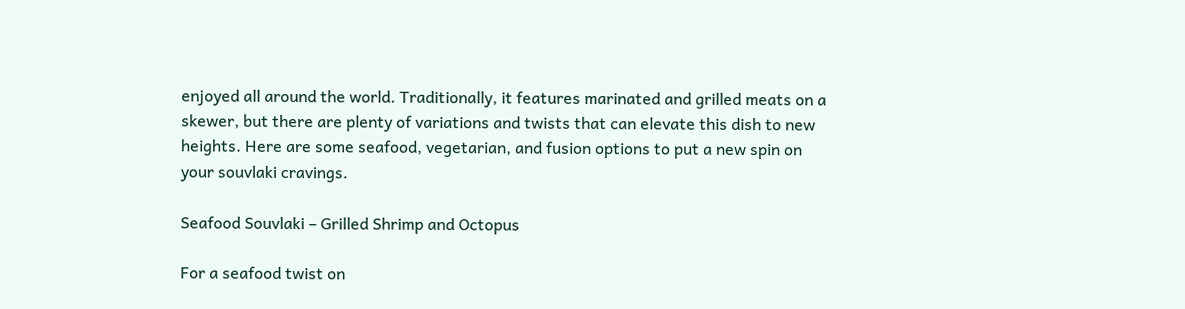enjoyed all around the world. Traditionally, it features marinated and grilled meats on a skewer, but there are plenty of variations and twists that can elevate this dish to new heights. Here are some seafood, vegetarian, and fusion options to put a new spin on your souvlaki cravings.

Seafood Souvlaki – Grilled Shrimp and Octopus

For a seafood twist on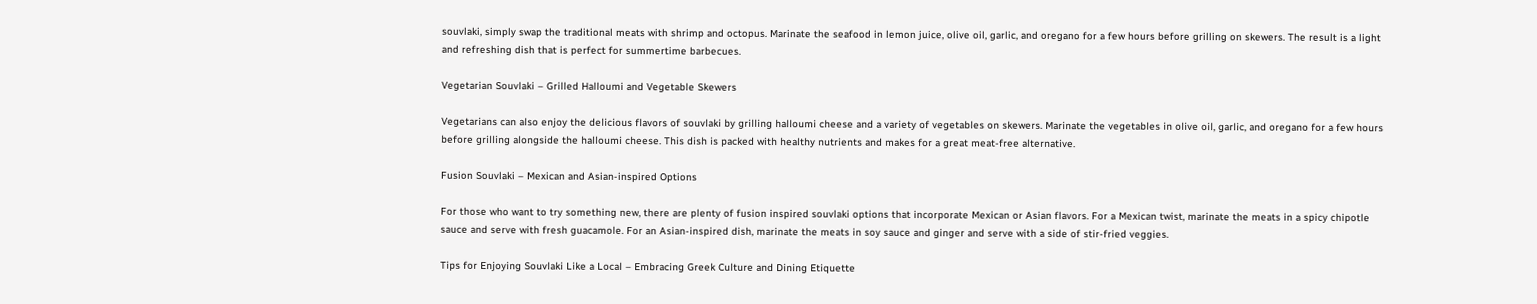souvlaki, simply swap the traditional meats with shrimp and octopus. Marinate the seafood in lemon juice, olive oil, garlic, and oregano for a few hours before grilling on skewers. The result is a light and refreshing dish that is perfect for summertime barbecues.

Vegetarian Souvlaki – Grilled Halloumi and Vegetable Skewers

Vegetarians can also enjoy the delicious flavors of souvlaki by grilling halloumi cheese and a variety of vegetables on skewers. Marinate the vegetables in olive oil, garlic, and oregano for a few hours before grilling alongside the halloumi cheese. This dish is packed with healthy nutrients and makes for a great meat-free alternative.

Fusion Souvlaki – Mexican and Asian-inspired Options

For those who want to try something new, there are plenty of fusion inspired souvlaki options that incorporate Mexican or Asian flavors. For a Mexican twist, marinate the meats in a spicy chipotle sauce and serve with fresh guacamole. For an Asian-inspired dish, marinate the meats in soy sauce and ginger and serve with a side of stir-fried veggies.

Tips for Enjoying Souvlaki Like a Local – Embracing Greek Culture and Dining Etiquette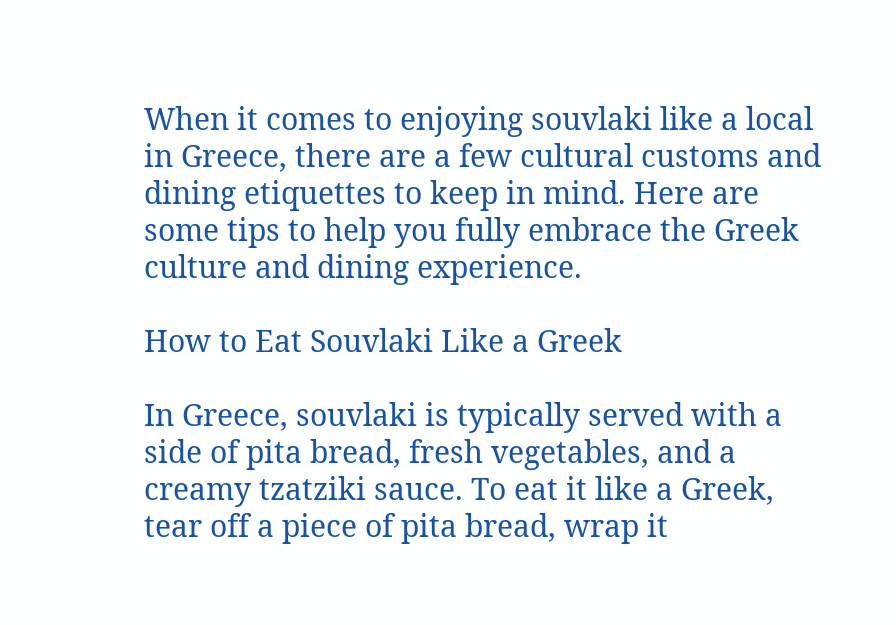When it comes to enjoying souvlaki like a local in Greece, there are a few cultural customs and dining etiquettes to keep in mind. Here are some tips to help you fully embrace the Greek culture and dining experience.

How to Eat Souvlaki Like a Greek

In Greece, souvlaki is typically served with a side of pita bread, fresh vegetables, and a creamy tzatziki sauce. To eat it like a Greek, tear off a piece of pita bread, wrap it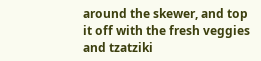around the skewer, and top it off with the fresh veggies and tzatziki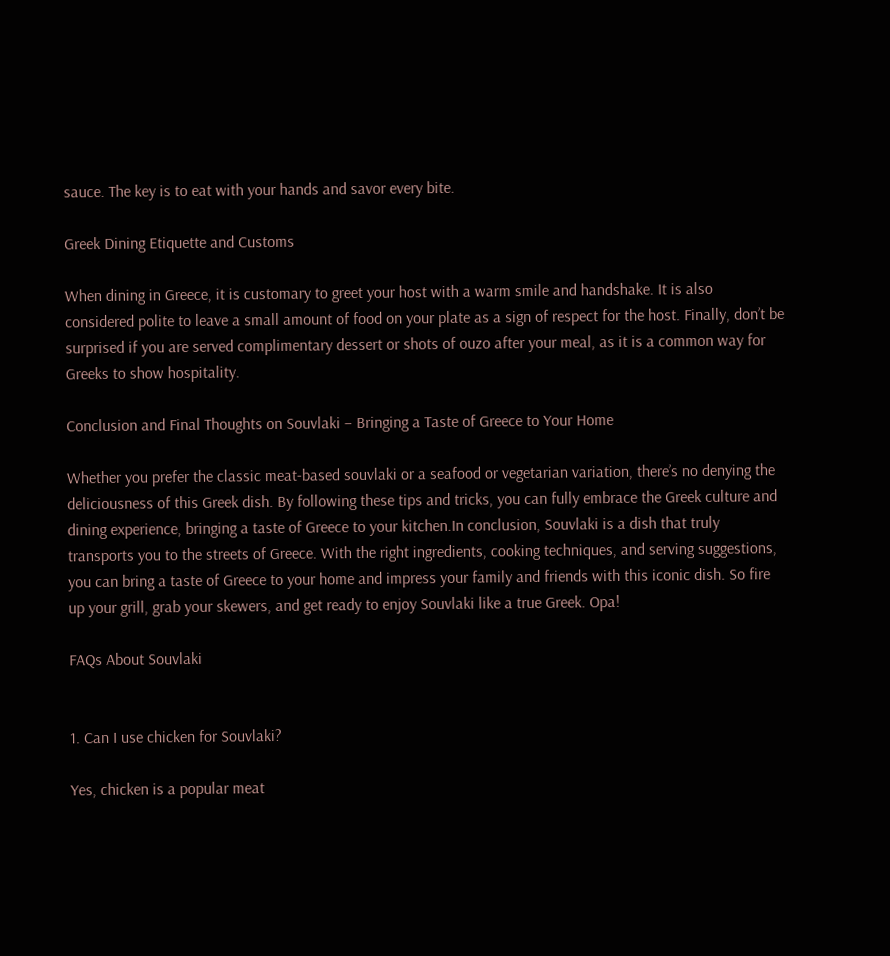sauce. The key is to eat with your hands and savor every bite.

Greek Dining Etiquette and Customs

When dining in Greece, it is customary to greet your host with a warm smile and handshake. It is also considered polite to leave a small amount of food on your plate as a sign of respect for the host. Finally, don’t be surprised if you are served complimentary dessert or shots of ouzo after your meal, as it is a common way for Greeks to show hospitality.

Conclusion and Final Thoughts on Souvlaki – Bringing a Taste of Greece to Your Home

Whether you prefer the classic meat-based souvlaki or a seafood or vegetarian variation, there’s no denying the deliciousness of this Greek dish. By following these tips and tricks, you can fully embrace the Greek culture and dining experience, bringing a taste of Greece to your kitchen.In conclusion, Souvlaki is a dish that truly transports you to the streets of Greece. With the right ingredients, cooking techniques, and serving suggestions, you can bring a taste of Greece to your home and impress your family and friends with this iconic dish. So fire up your grill, grab your skewers, and get ready to enjoy Souvlaki like a true Greek. Opa!

FAQs About Souvlaki


1. Can I use chicken for Souvlaki?

Yes, chicken is a popular meat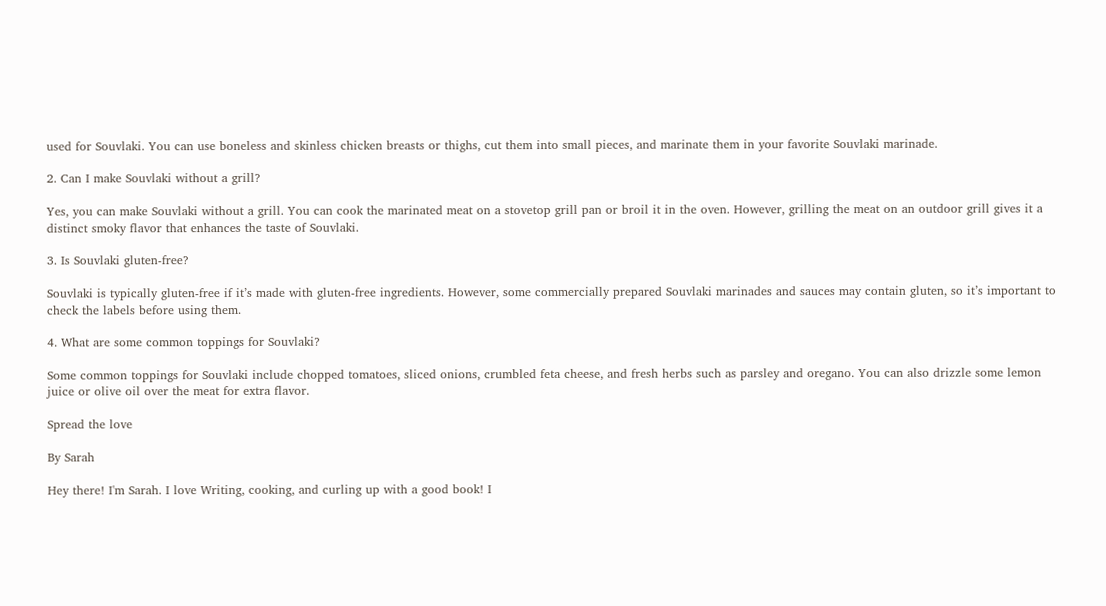used for Souvlaki. You can use boneless and skinless chicken breasts or thighs, cut them into small pieces, and marinate them in your favorite Souvlaki marinade.

2. Can I make Souvlaki without a grill?

Yes, you can make Souvlaki without a grill. You can cook the marinated meat on a stovetop grill pan or broil it in the oven. However, grilling the meat on an outdoor grill gives it a distinct smoky flavor that enhances the taste of Souvlaki.

3. Is Souvlaki gluten-free?

Souvlaki is typically gluten-free if it’s made with gluten-free ingredients. However, some commercially prepared Souvlaki marinades and sauces may contain gluten, so it’s important to check the labels before using them.

4. What are some common toppings for Souvlaki?

Some common toppings for Souvlaki include chopped tomatoes, sliced onions, crumbled feta cheese, and fresh herbs such as parsley and oregano. You can also drizzle some lemon juice or olive oil over the meat for extra flavor.

Spread the love

By Sarah

Hey there! I'm Sarah. I love Writing, cooking, and curling up with a good book! I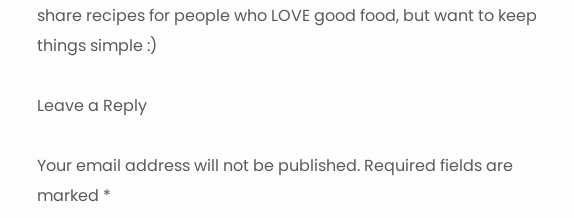share recipes for people who LOVE good food, but want to keep things simple :)

Leave a Reply

Your email address will not be published. Required fields are marked *